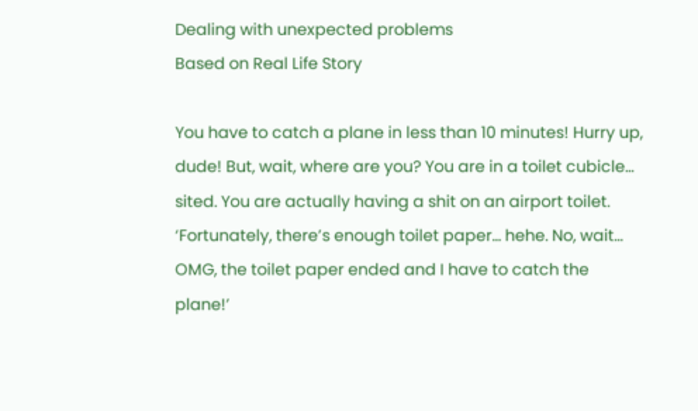Dealing with unexpected problems
Based on Real Life Story

You have to catch a plane in less than 10 minutes! Hurry up, dude! But, wait, where are you? You are in a toilet cubicle… sited. You are actually having a shit on an airport toilet. ‘Fortunately, there’s enough toilet paper… hehe. No, wait… OMG, the toilet paper ended and I have to catch the plane!’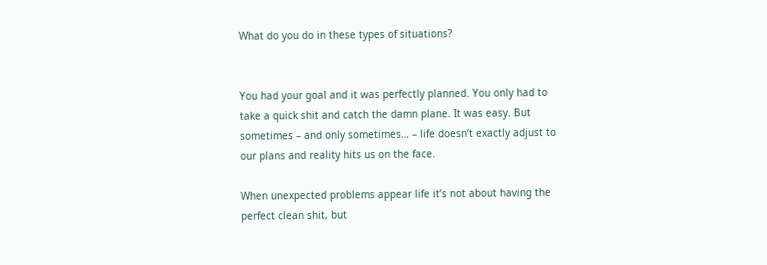What do you do in these types of situations?


You had your goal and it was perfectly planned. You only had to take a quick shit and catch the damn plane. It was easy. But sometimes – and only sometimes… – life doesn’t exactly adjust to our plans and reality hits us on the face.

When unexpected problems appear life it’s not about having the perfect clean shit, but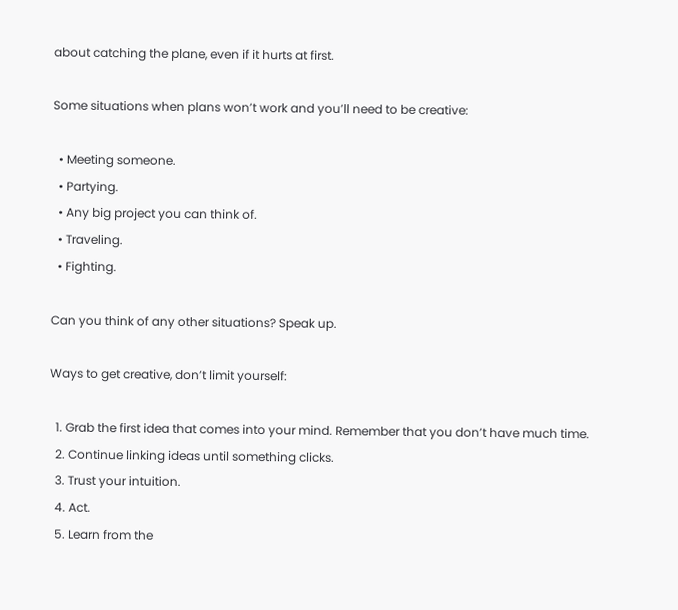about catching the plane, even if it hurts at first.

Some situations when plans won’t work and you’ll need to be creative:

  • Meeting someone.
  • Partying.
  • Any big project you can think of.
  • Traveling.
  • Fighting.

Can you think of any other situations? Speak up.

Ways to get creative, don’t limit yourself:

  1. Grab the first idea that comes into your mind. Remember that you don’t have much time.
  2. Continue linking ideas until something clicks.
  3. Trust your intuition.
  4. Act.
  5. Learn from the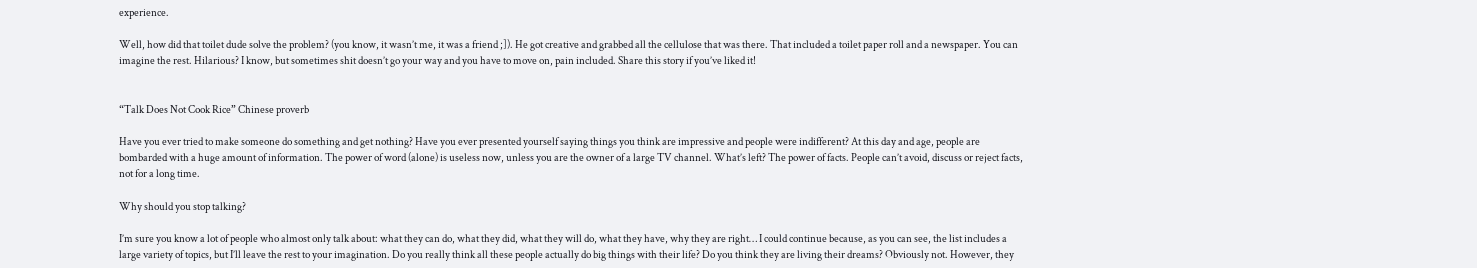experience.

Well, how did that toilet dude solve the problem? (you know, it wasn’t me, it was a friend ;]). He got creative and grabbed all the cellulose that was there. That included a toilet paper roll and a newspaper. You can imagine the rest. Hilarious? I know, but sometimes shit doesn’t go your way and you have to move on, pain included. Share this story if you’ve liked it!


“Talk Does Not Cook Rice” Chinese proverb

Have you ever tried to make someone do something and get nothing? Have you ever presented yourself saying things you think are impressive and people were indifferent? At this day and age, people are bombarded with a huge amount of information. The power of word (alone) is useless now, unless you are the owner of a large TV channel. What’s left? The power of facts. People can’t avoid, discuss or reject facts, not for a long time.

Why should you stop talking?

I’m sure you know a lot of people who almost only talk about: what they can do, what they did, what they will do, what they have, why they are right… I could continue because, as you can see, the list includes a large variety of topics, but I’ll leave the rest to your imagination. Do you really think all these people actually do big things with their life? Do you think they are living their dreams? Obviously not. However, they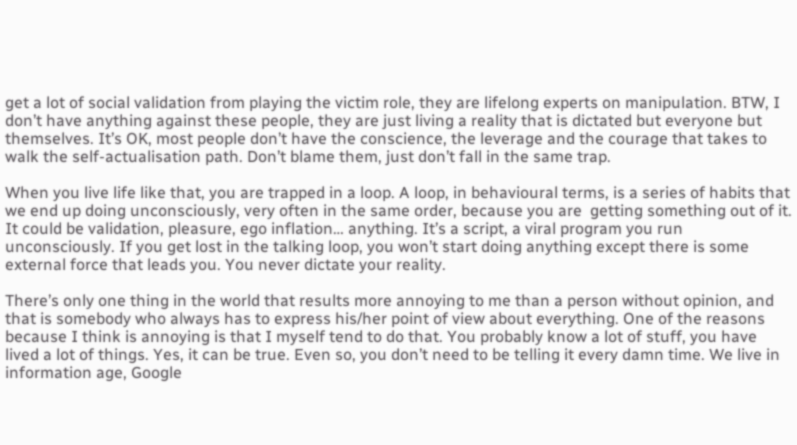get a lot of social validation from playing the victim role, they are lifelong experts on manipulation. BTW, I don’t have anything against these people, they are just living a reality that is dictated but everyone but themselves. It’s OK, most people don’t have the conscience, the leverage and the courage that takes to walk the self-actualisation path. Don’t blame them, just don’t fall in the same trap.

When you live life like that, you are trapped in a loop. A loop, in behavioural terms, is a series of habits that we end up doing unconsciously, very often in the same order, because you are  getting something out of it. It could be validation, pleasure, ego inflation… anything. It’s a script, a viral program you run unconsciously. If you get lost in the talking loop, you won’t start doing anything except there is some external force that leads you. You never dictate your reality.

There’s only one thing in the world that results more annoying to me than a person without opinion, and that is somebody who always has to express his/her point of view about everything. One of the reasons because I think is annoying is that I myself tend to do that. You probably know a lot of stuff, you have lived a lot of things. Yes, it can be true. Even so, you don’t need to be telling it every damn time. We live in information age, Google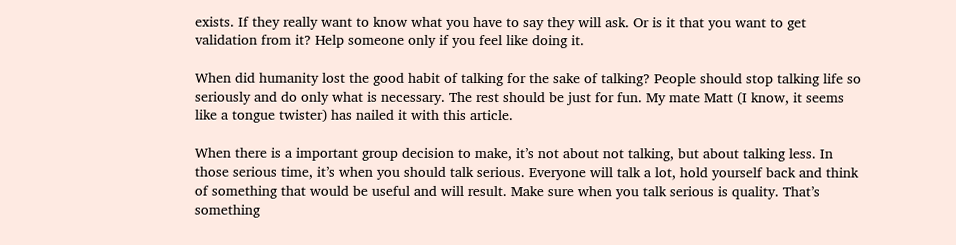exists. If they really want to know what you have to say they will ask. Or is it that you want to get validation from it? Help someone only if you feel like doing it.

When did humanity lost the good habit of talking for the sake of talking? People should stop talking life so seriously and do only what is necessary. The rest should be just for fun. My mate Matt (I know, it seems like a tongue twister) has nailed it with this article.

When there is a important group decision to make, it’s not about not talking, but about talking less. In those serious time, it’s when you should talk serious. Everyone will talk a lot, hold yourself back and think of something that would be useful and will result. Make sure when you talk serious is quality. That’s something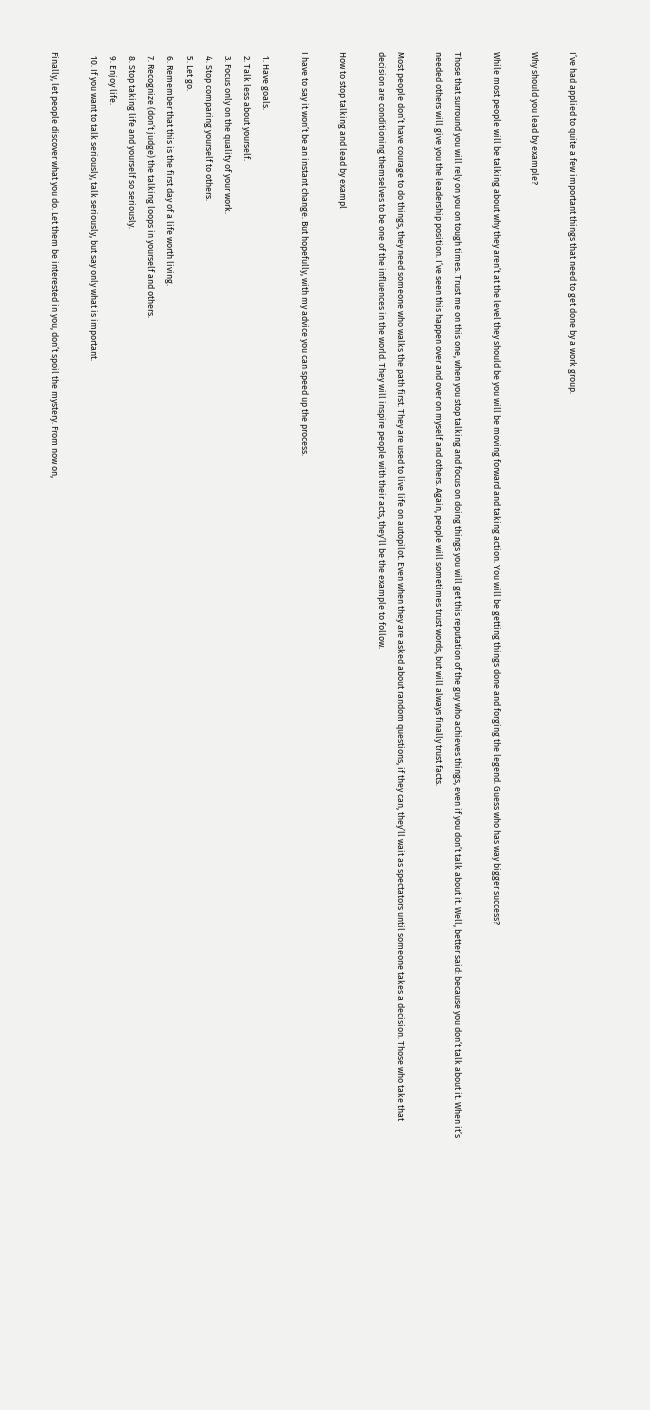I’ve had applied to quite a few important things that need to get done by a work group.

Why should you lead by example?

While most people will be talking about why they aren’t at the level they should be you will be moving forward and taking action. You will be getting things done and forging the legend. Guess who has way bigger success?

Those that surround you will rely on you on tough times. Trust me on this one, when you stop talking and focus on doing things you will get this reputation of the guy who achieves things, even if you don’t talk about it. Well, better said: because you don’t talk about it. When it’s needed others will give you the leadership position. I’ve seen this happen over and over on myself and others. Again, people will sometimes trust words, but will always finally trust facts.

Most people don’t have courage to do things, they need someone who walks the path first. They are used to live life on autopilot. Even when they are asked about random questions, if they can, they’ll wait as spectators until someone takes a decision. Those who take that decision are conditioning themselves to be one of the influences in the world. They will inspire people with their acts, they’ll be the example to follow.

How to stop talking and lead by exampl

I have to say it won’t be an instant change. But hopefully, with my advice you can speed up the process.

  1. Have goals.
  2. Talk less about yourself.
  3. Focus only on the quality of your work.
  4. Stop comparing yourself to others.
  5. Let go.
  6. Remember that this is the first day of a life worth living.
  7. Recognize (don’t judge) the talking loops in yourself and others.
  8. Stop taking life and yourself so seriously.
  9. Enjoy life.
  10. If you want to talk seriously, talk seriously, but say only what is important.

Finally, let people discover what you do. Let them be interested in you, don’t spoil the mystery. From now on,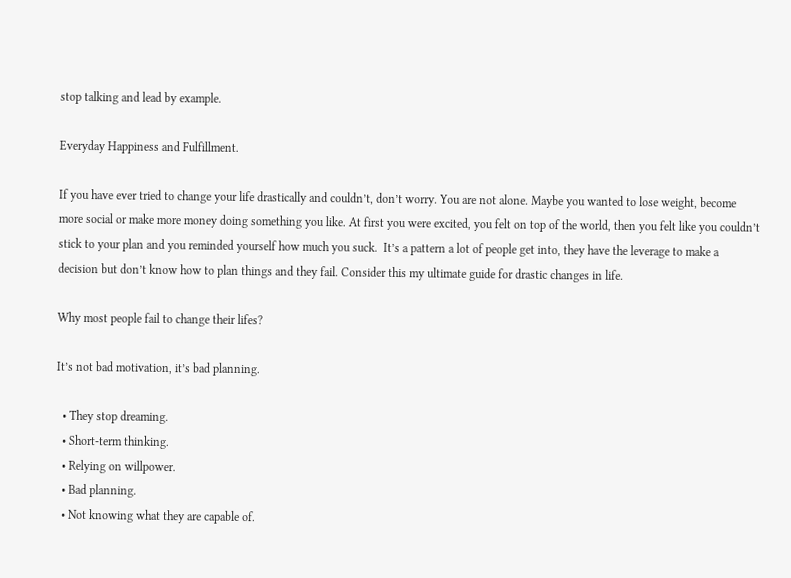stop talking and lead by example.

Everyday Happiness and Fulfillment.

If you have ever tried to change your life drastically and couldn’t, don’t worry. You are not alone. Maybe you wanted to lose weight, become more social or make more money doing something you like. At first you were excited, you felt on top of the world, then you felt like you couldn’t stick to your plan and you reminded yourself how much you suck.  It’s a pattern a lot of people get into, they have the leverage to make a decision but don’t know how to plan things and they fail. Consider this my ultimate guide for drastic changes in life.

Why most people fail to change their lifes?

It’s not bad motivation, it’s bad planning.

  • They stop dreaming.
  • Short-term thinking.
  • Relying on willpower.
  • Bad planning.
  • Not knowing what they are capable of.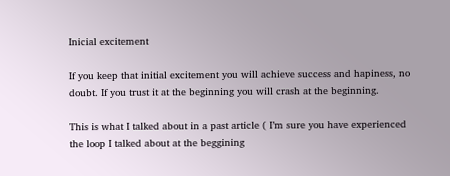Inicial excitement

If you keep that initial excitement you will achieve success and hapiness, no doubt. If you trust it at the beginning you will crash at the beginning.

This is what I talked about in a past article ( I’m sure you have experienced the loop I talked about at the beggining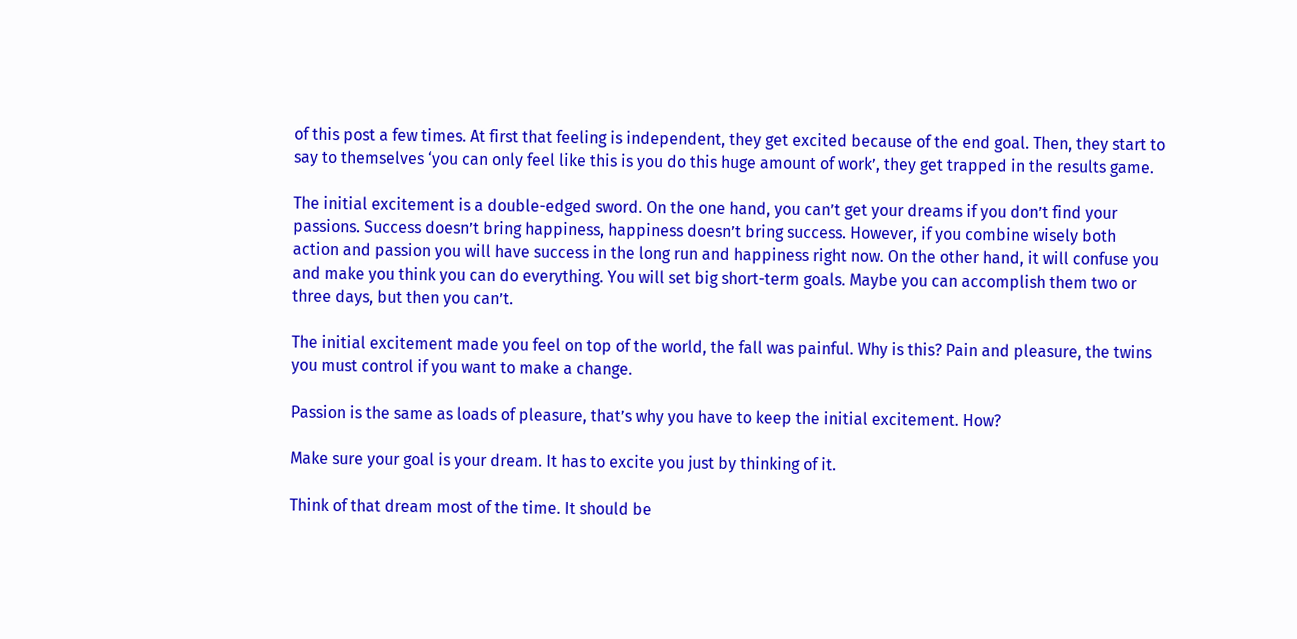of this post a few times. At first that feeling is independent, they get excited because of the end goal. Then, they start to say to themselves ‘you can only feel like this is you do this huge amount of work’, they get trapped in the results game.

The initial excitement is a double-edged sword. On the one hand, you can’t get your dreams if you don’t find your passions. Success doesn’t bring happiness, happiness doesn’t bring success. However, if you combine wisely both action and passion you will have success in the long run and happiness right now. On the other hand, it will confuse you and make you think you can do everything. You will set big short-term goals. Maybe you can accomplish them two or three days, but then you can’t.

The initial excitement made you feel on top of the world, the fall was painful. Why is this? Pain and pleasure, the twins you must control if you want to make a change.

Passion is the same as loads of pleasure, that’s why you have to keep the initial excitement. How?

Make sure your goal is your dream. It has to excite you just by thinking of it.

Think of that dream most of the time. It should be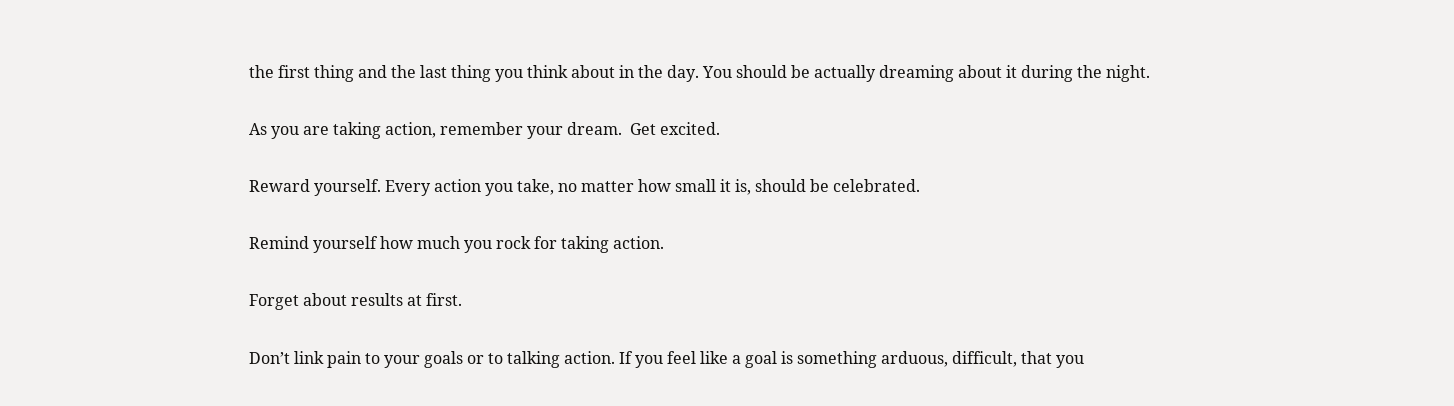the first thing and the last thing you think about in the day. You should be actually dreaming about it during the night.

As you are taking action, remember your dream.  Get excited.

Reward yourself. Every action you take, no matter how small it is, should be celebrated.

Remind yourself how much you rock for taking action.

Forget about results at first.

Don’t link pain to your goals or to talking action. If you feel like a goal is something arduous, difficult, that you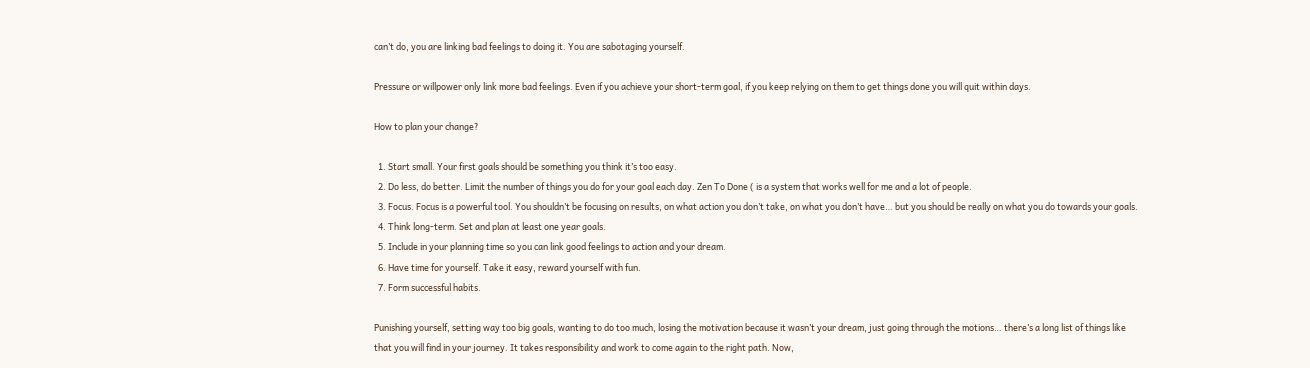can’t do, you are linking bad feelings to doing it. You are sabotaging yourself.

Pressure or willpower only link more bad feelings. Even if you achieve your short-term goal, if you keep relying on them to get things done you will quit within days.

How to plan your change?

  1. Start small. Your first goals should be something you think it’s too easy.
  2. Do less, do better. Limit the number of things you do for your goal each day. Zen To Done ( is a system that works well for me and a lot of people.
  3. Focus. Focus is a powerful tool. You shouldn’t be focusing on results, on what action you don’t take, on what you don’t have… but you should be really on what you do towards your goals.
  4. Think long-term. Set and plan at least one year goals.
  5. Include in your planning time so you can link good feelings to action and your dream.
  6. Have time for yourself. Take it easy, reward yourself with fun.
  7. Form successful habits.

Punishing yourself, setting way too big goals, wanting to do too much, losing the motivation because it wasn’t your dream, just going through the motions… there’s a long list of things like that you will find in your journey. It takes responsibility and work to come again to the right path. Now,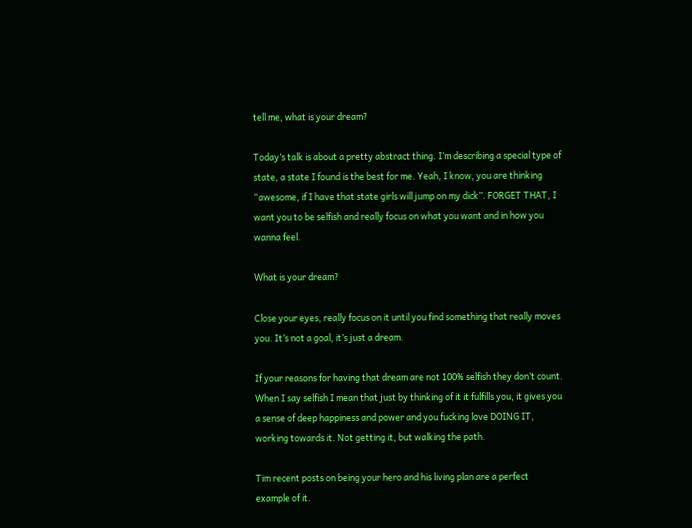tell me, what is your dream?

Today’s talk is about a pretty abstract thing. I’m describing a special type of state, a state I found is the best for me. Yeah, I know, you are thinking “awesome, if I have that state girls will jump on my dick”. FORGET THAT, I want you to be selfish and really focus on what you want and in how you wanna feel.

What is your dream?

Close your eyes, really focus on it until you find something that really moves you. It’s not a goal, it’s just a dream.

If your reasons for having that dream are not 100% selfish they don’t count. When I say selfish I mean that just by thinking of it it fulfills you, it gives you a sense of deep happiness and power and you fucking love DOING IT, working towards it. Not getting it, but walking the path.

Tim recent posts on being your hero and his living plan are a perfect example of it.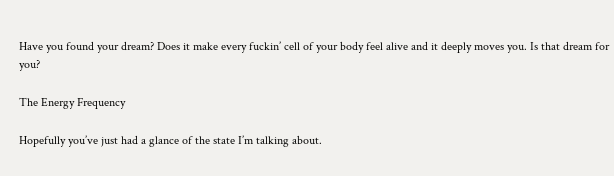Have you found your dream? Does it make every fuckin’ cell of your body feel alive and it deeply moves you. Is that dream for you?

The Energy Frequency

Hopefully you’ve just had a glance of the state I’m talking about.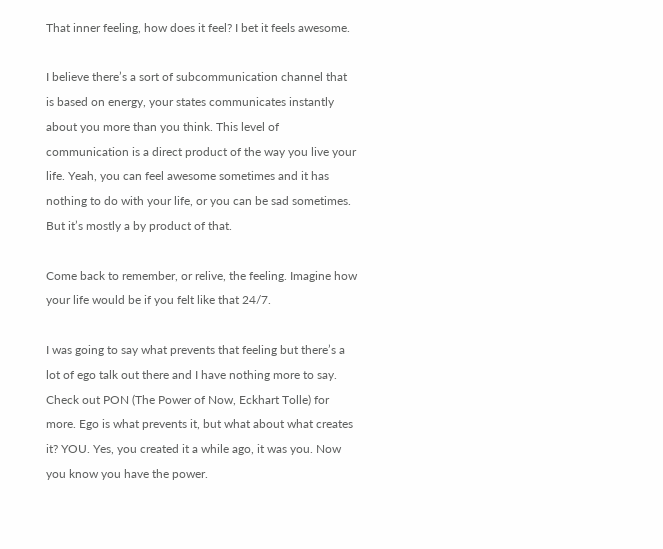That inner feeling, how does it feel? I bet it feels awesome.

I believe there’s a sort of subcommunication channel that is based on energy, your states communicates instantly about you more than you think. This level of communication is a direct product of the way you live your life. Yeah, you can feel awesome sometimes and it has nothing to do with your life, or you can be sad sometimes. But it’s mostly a by product of that.

Come back to remember, or relive, the feeling. Imagine how your life would be if you felt like that 24/7.

I was going to say what prevents that feeling but there’s a lot of ego talk out there and I have nothing more to say. Check out PON (The Power of Now, Eckhart Tolle) for more. Ego is what prevents it, but what about what creates it? YOU. Yes, you created it a while ago, it was you. Now you know you have the power.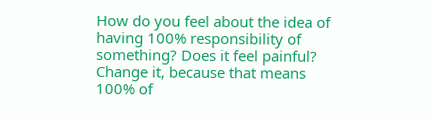How do you feel about the idea of having 100% responsibility of something? Does it feel painful? Change it, because that means 100% of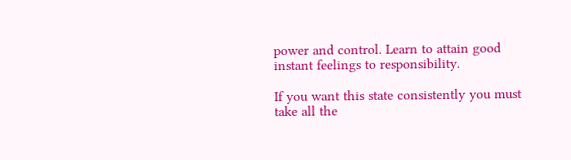power and control. Learn to attain good instant feelings to responsibility.

If you want this state consistently you must take all the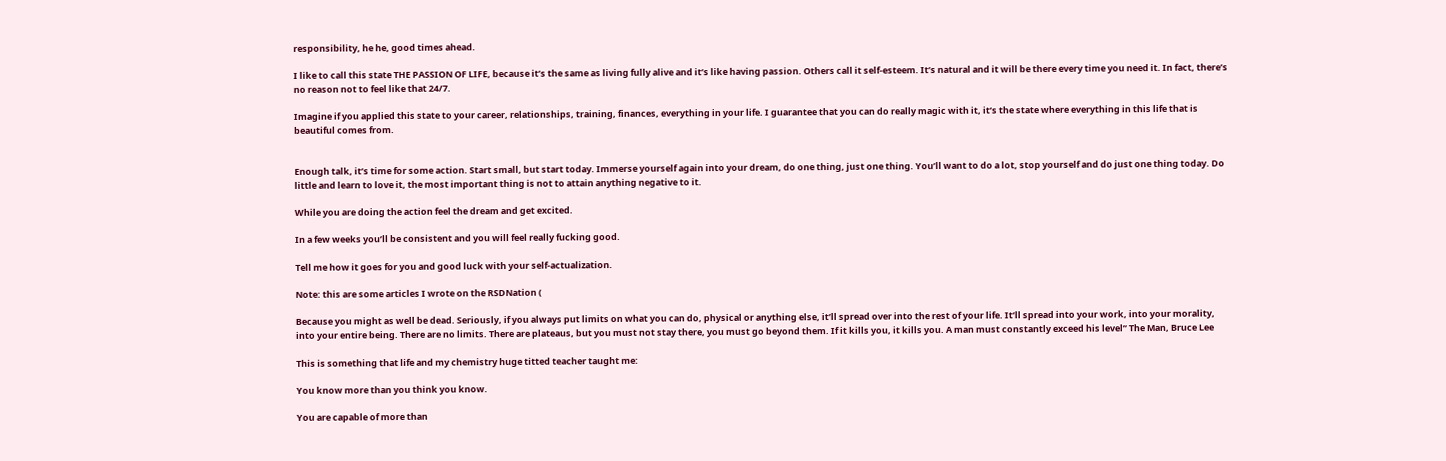responsibility, he he, good times ahead.

I like to call this state THE PASSION OF LIFE, because it’s the same as living fully alive and it’s like having passion. Others call it self-esteem. It’s natural and it will be there every time you need it. In fact, there’s no reason not to feel like that 24/7.

Imagine if you applied this state to your career, relationships, training, finances, everything in your life. I guarantee that you can do really magic with it, it’s the state where everything in this life that is beautiful comes from.


Enough talk, it’s time for some action. Start small, but start today. Immerse yourself again into your dream, do one thing, just one thing. You’ll want to do a lot, stop yourself and do just one thing today. Do little and learn to love it, the most important thing is not to attain anything negative to it.

While you are doing the action feel the dream and get excited.

In a few weeks you’ll be consistent and you will feel really fucking good.

Tell me how it goes for you and good luck with your self-actualization.

Note: this are some articles I wrote on the RSDNation (

Because you might as well be dead. Seriously, if you always put limits on what you can do, physical or anything else, it’ll spread over into the rest of your life. It’ll spread into your work, into your morality, into your entire being. There are no limits. There are plateaus, but you must not stay there, you must go beyond them. If it kills you, it kills you. A man must constantly exceed his level” The Man, Bruce Lee

This is something that life and my chemistry huge titted teacher taught me:

You know more than you think you know.

You are capable of more than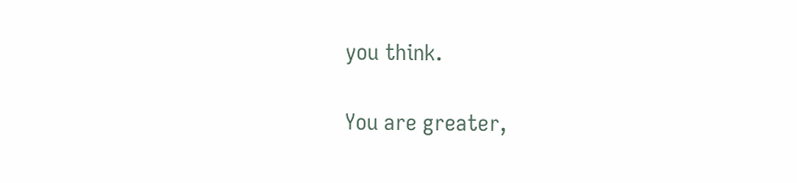you think.

You are greater,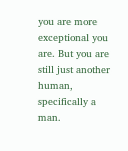you are more exceptional you are. But you are still just another human, specifically a man.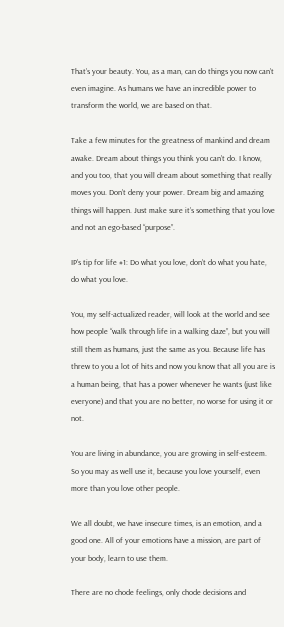That’s your beauty. You, as a man, can do things you now can’t even imagine. As humans we have an incredible power to transform the world, we are based on that.

Take a few minutes for the greatness of mankind and dream awake. Dream about things you think you can’t do. I know, and you too, that you will dream about something that really moves you. Don’t deny your power. Dream big and amazing things will happen. Just make sure it’s something that you love and not an ego-based “purpose”.

IP’s tip for life #1: Do what you love, don’t do what you hate, do what you love.

You, my self-actualized reader, will look at the world and see how people “walk through life in a walking daze”, but you will still them as humans, just the same as you. Because life has threw to you a lot of hits and now you know that all you are is a human being, that has a power whenever he wants (just like everyone) and that you are no better, no worse for using it or not.

You are living in abundance, you are growing in self-esteem. So you may as well use it, because you love yourself, even more than you love other people.

We all doubt, we have insecure times, is an emotion, and a good one. All of your emotions have a mission, are part of your body, learn to use them.

There are no chode feelings, only chode decisions and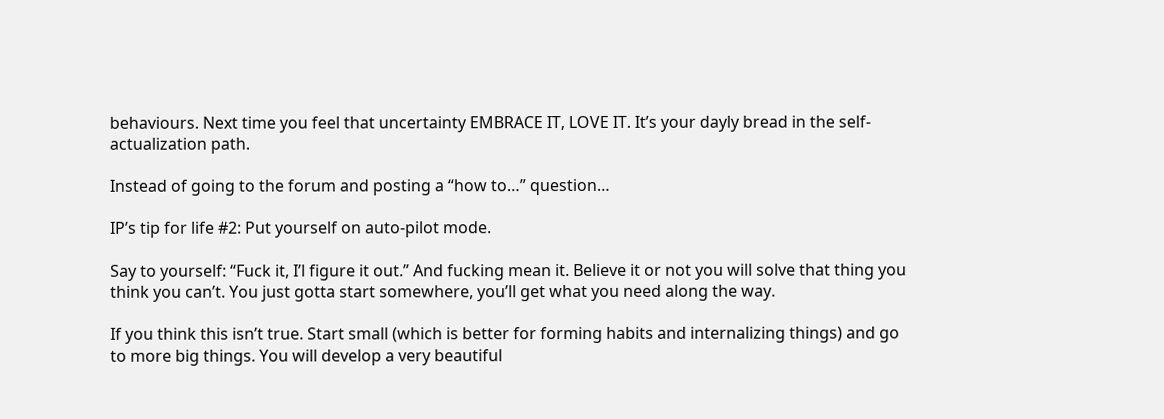behaviours. Next time you feel that uncertainty EMBRACE IT, LOVE IT. It’s your dayly bread in the self-actualization path.

Instead of going to the forum and posting a “how to…” question…

IP’s tip for life #2: Put yourself on auto-pilot mode.

Say to yourself: “Fuck it, I’l figure it out.” And fucking mean it. Believe it or not you will solve that thing you think you can’t. You just gotta start somewhere, you’ll get what you need along the way.

If you think this isn’t true. Start small (which is better for forming habits and internalizing things) and go to more big things. You will develop a very beautiful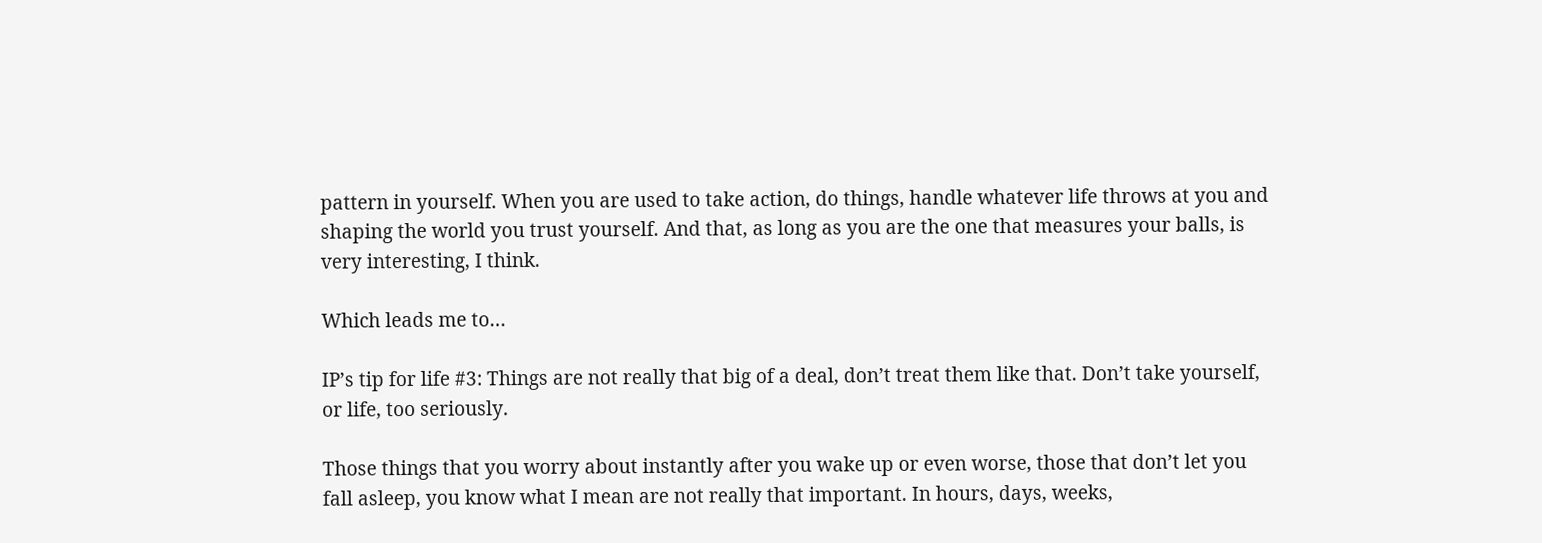pattern in yourself. When you are used to take action, do things, handle whatever life throws at you and shaping the world you trust yourself. And that, as long as you are the one that measures your balls, is very interesting, I think.

Which leads me to…

IP’s tip for life #3: Things are not really that big of a deal, don’t treat them like that. Don’t take yourself, or life, too seriously.

Those things that you worry about instantly after you wake up or even worse, those that don’t let you fall asleep, you know what I mean are not really that important. In hours, days, weeks,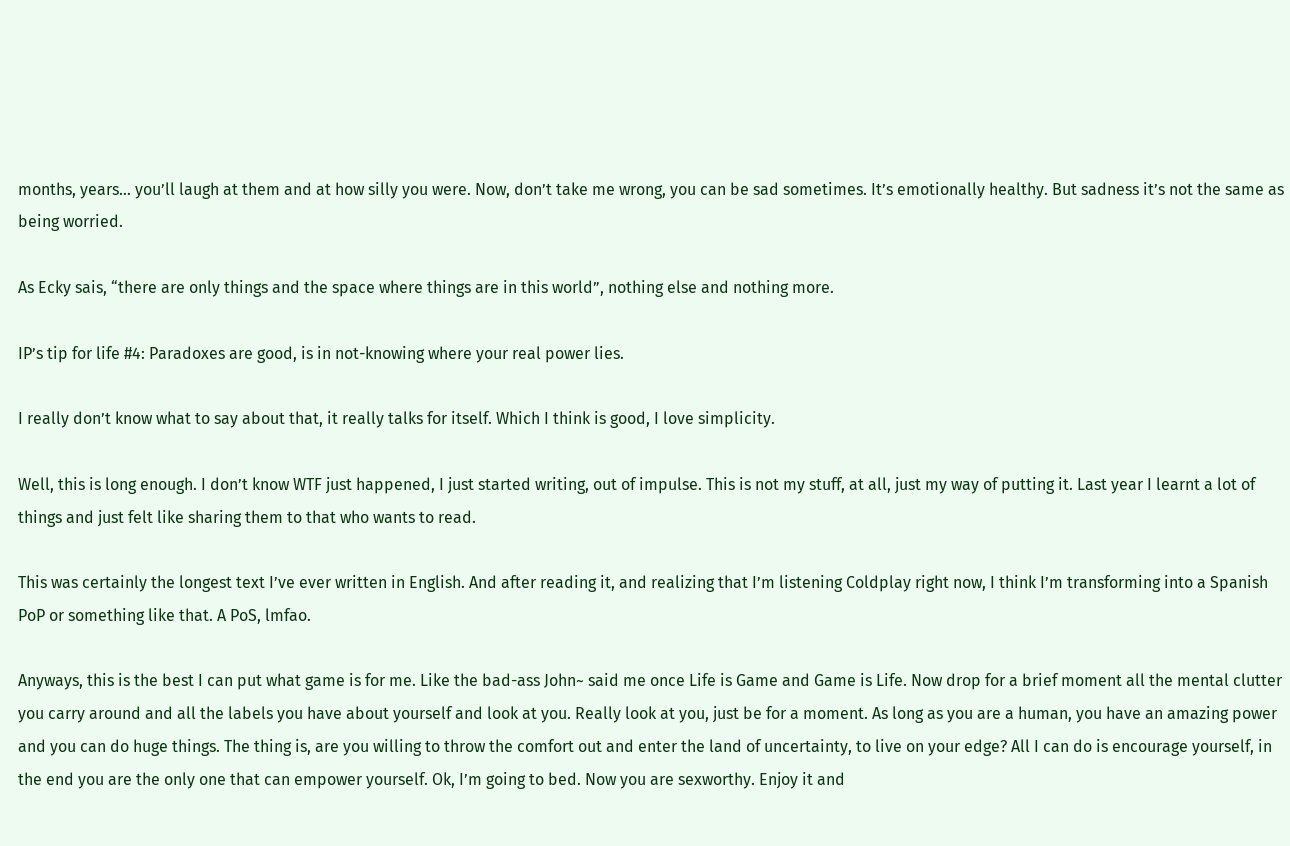months, years… you’ll laugh at them and at how silly you were. Now, don’t take me wrong, you can be sad sometimes. It’s emotionally healthy. But sadness it’s not the same as being worried.

As Ecky sais, “there are only things and the space where things are in this world”, nothing else and nothing more.

IP’s tip for life #4: Paradoxes are good, is in not-knowing where your real power lies.

I really don’t know what to say about that, it really talks for itself. Which I think is good, I love simplicity.

Well, this is long enough. I don’t know WTF just happened, I just started writing, out of impulse. This is not my stuff, at all, just my way of putting it. Last year I learnt a lot of things and just felt like sharing them to that who wants to read.

This was certainly the longest text I’ve ever written in English. And after reading it, and realizing that I’m listening Coldplay right now, I think I’m transforming into a Spanish PoP or something like that. A PoS, lmfao.

Anyways, this is the best I can put what game is for me. Like the bad-ass John~ said me once Life is Game and Game is Life. Now drop for a brief moment all the mental clutter you carry around and all the labels you have about yourself and look at you. Really look at you, just be for a moment. As long as you are a human, you have an amazing power and you can do huge things. The thing is, are you willing to throw the comfort out and enter the land of uncertainty, to live on your edge? All I can do is encourage yourself, in the end you are the only one that can empower yourself. Ok, I’m going to bed. Now you are sexworthy. Enjoy it and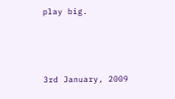play big.



3rd January, 2009